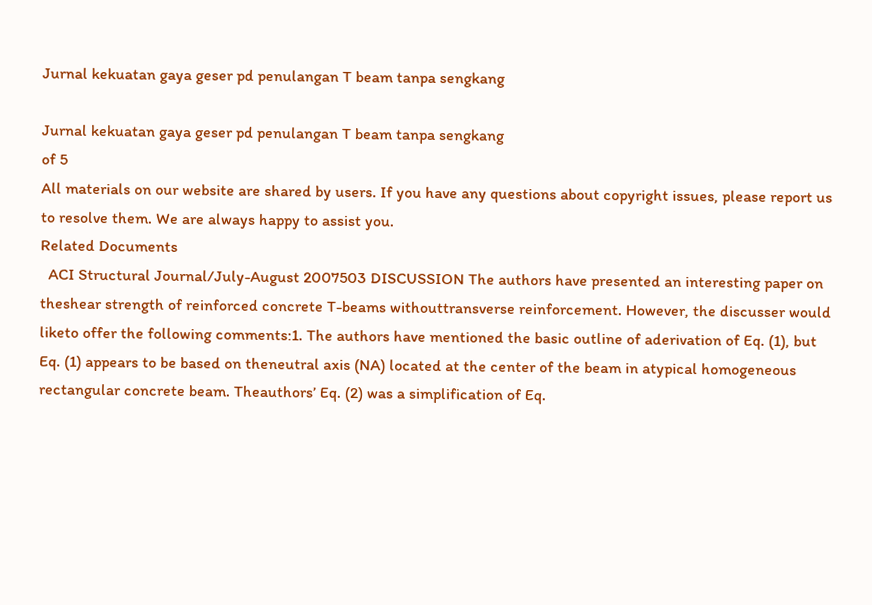Jurnal kekuatan gaya geser pd penulangan T beam tanpa sengkang

Jurnal kekuatan gaya geser pd penulangan T beam tanpa sengkang
of 5
All materials on our website are shared by users. If you have any questions about copyright issues, please report us to resolve them. We are always happy to assist you.
Related Documents
  ACI Structural Journal/July-August 2007503 DISCUSSION The authors have presented an interesting paper on theshear strength of reinforced concrete T-beams withouttransverse reinforcement. However, the discusser would liketo offer the following comments:1. The authors have mentioned the basic outline of aderivation of Eq. (1), but Eq. (1) appears to be based on theneutral axis (NA) located at the center of the beam in atypical homogeneous rectangular concrete beam. Theauthors’ Eq. (2) was a simplification of Eq.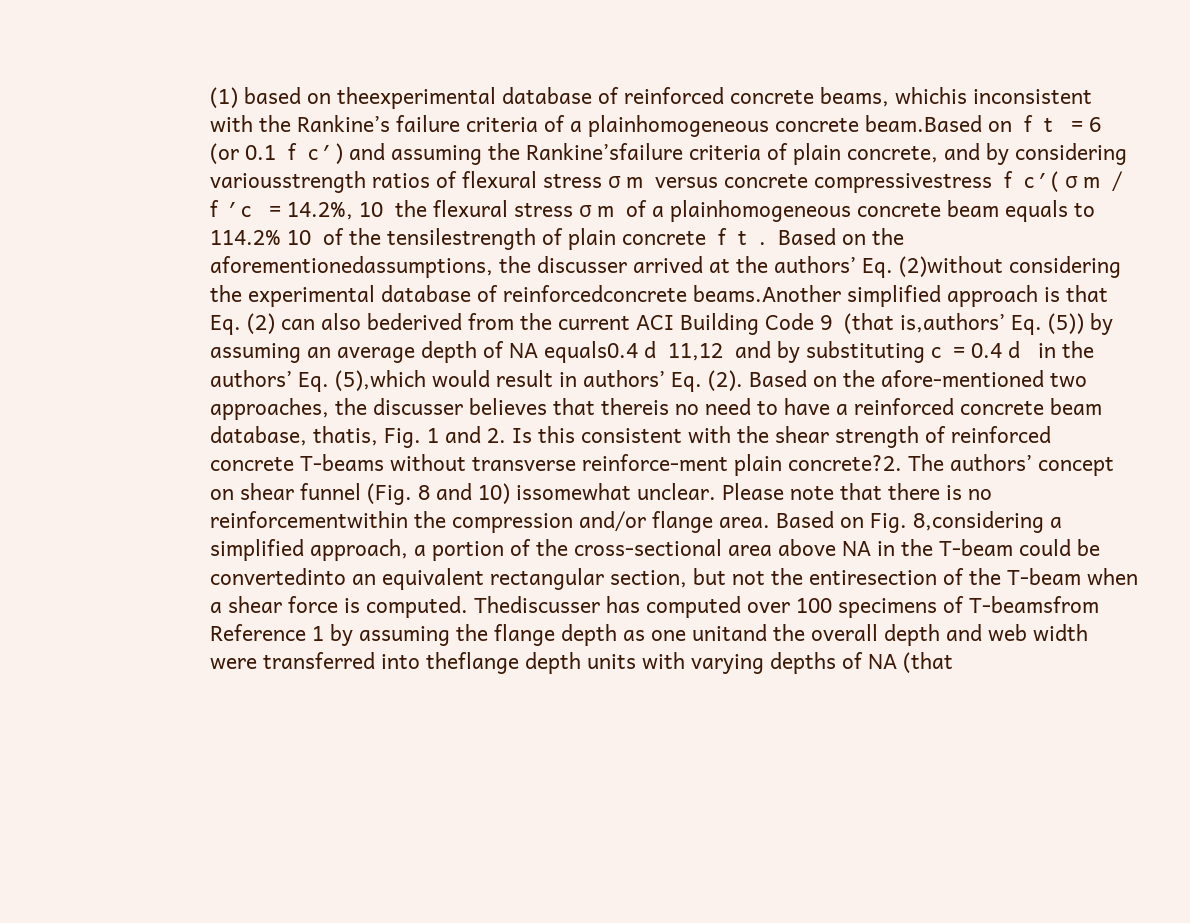(1) based on theexperimental database of reinforced concrete beams, whichis inconsistent with the Rankine’s failure criteria of a plainhomogeneous concrete beam.Based on  f  t   = 6   (or 0.1  f  c ′ ) and assuming the Rankine’sfailure criteria of plain concrete, and by considering variousstrength ratios of flexural stress σ m  versus concrete compressivestress  f  c ′ ( σ m  /   f  ′ c   = 14.2%, 10  the flexural stress σ m  of a plainhomogeneous concrete beam equals to 114.2% 10  of the tensilestrength of plain concrete  f  t  .  Based on the aforementionedassumptions, the discusser arrived at the authors’ Eq. (2)without considering the experimental database of reinforcedconcrete beams.Another simplified approach is that Eq. (2) can also bederived from the current ACI Building Code 9  (that is,authors’ Eq. (5)) by assuming an average depth of NA equals0.4 d  11,12  and by substituting c  = 0.4 d   in the authors’ Eq. (5),which would result in authors’ Eq. (2). Based on the afore-mentioned two approaches, the discusser believes that thereis no need to have a reinforced concrete beam database, thatis, Fig. 1 and 2. Is this consistent with the shear strength of reinforced concrete T-beams without transverse reinforce-ment plain concrete?2. The authors’ concept on shear funnel (Fig. 8 and 10) issomewhat unclear. Please note that there is no reinforcementwithin the compression and/or flange area. Based on Fig. 8,considering a simplified approach, a portion of the cross-sectional area above NA in the T-beam could be convertedinto an equivalent rectangular section, but not the entiresection of the T-beam when a shear force is computed. Thediscusser has computed over 100 specimens of T-beamsfrom Reference 1 by assuming the flange depth as one unitand the overall depth and web width were transferred into theflange depth units with varying depths of NA (that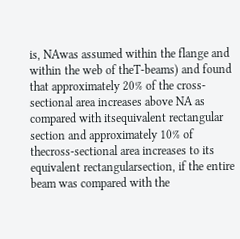is, NAwas assumed within the flange and within the web of theT-beams) and found that approximately 20% of the cross-sectional area increases above NA as compared with itsequivalent rectangular section and approximately 10% of thecross-sectional area increases to its equivalent rectangularsection, if the entire beam was compared with the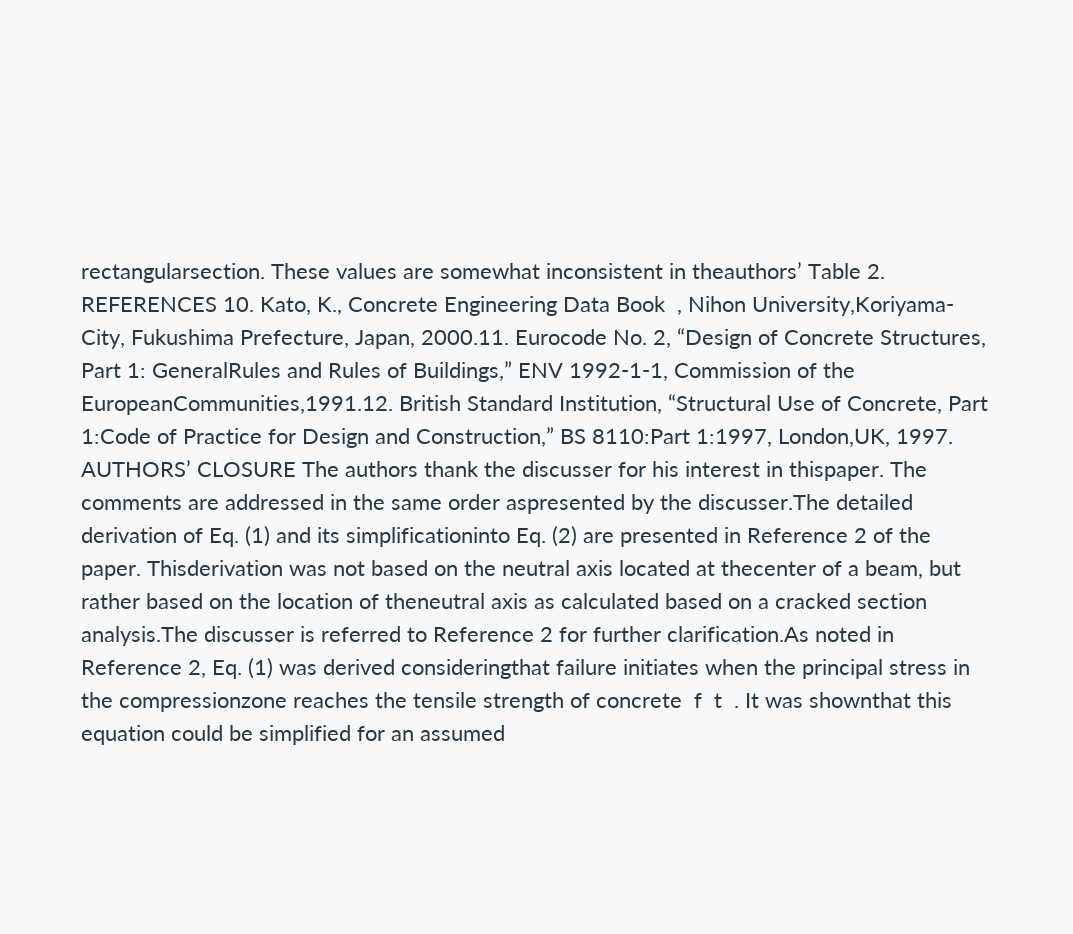rectangularsection. These values are somewhat inconsistent in theauthors’ Table 2. REFERENCES 10. Kato, K., Concrete Engineering Data Book  , Nihon University,Koriyama-City, Fukushima Prefecture, Japan, 2000.11. Eurocode No. 2, “Design of Concrete Structures, Part 1: GeneralRules and Rules of Buildings,” ENV 1992-1-1, Commission of the EuropeanCommunities,1991.12. British Standard Institution, “Structural Use of Concrete, Part 1:Code of Practice for Design and Construction,” BS 8110:Part 1:1997, London,UK, 1997. AUTHORS’ CLOSURE The authors thank the discusser for his interest in thispaper. The comments are addressed in the same order aspresented by the discusser.The detailed derivation of Eq. (1) and its simplificationinto Eq. (2) are presented in Reference 2 of the paper. Thisderivation was not based on the neutral axis located at thecenter of a beam, but rather based on the location of theneutral axis as calculated based on a cracked section analysis.The discusser is referred to Reference 2 for further clarification.As noted in Reference 2, Eq. (1) was derived consideringthat failure initiates when the principal stress in the compressionzone reaches the tensile strength of concrete  f  t  . It was shownthat this equation could be simplified for an assumed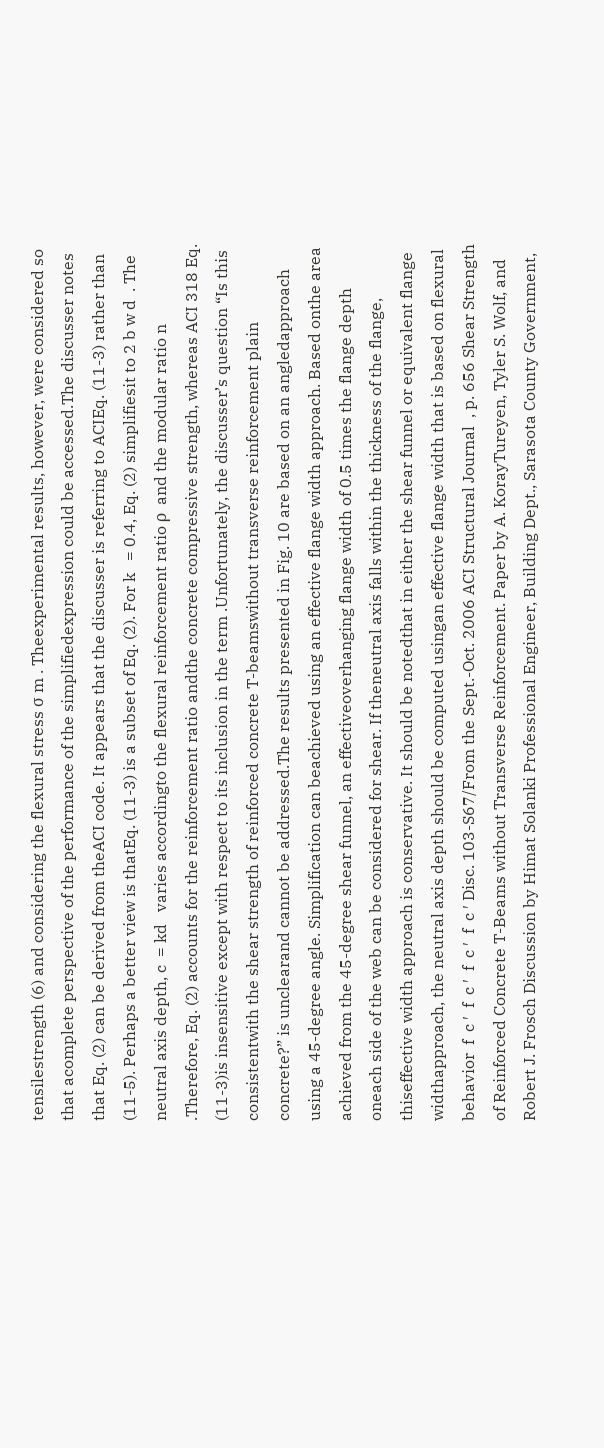tensilestrength (6) and considering the flexural stress σ m . Theexperimental results, however, were considered so that acomplete perspective of the performance of the simplifiedexpression could be accessed.The discusser notes that Eq. (2) can be derived from theACI code. It appears that the discusser is referring to ACIEq. (11-3) rather than (11-5). Perhaps a better view is thatEq. (11-3) is a subset of Eq. (2). For k   = 0.4, Eq. (2) simplifiesit to 2 b w d  . The neutral axis depth, c  = kd   varies accordingto the flexural reinforcement ratio ρ  and the modular ratio n .Therefore, Eq. (2) accounts for the reinforcement ratio andthe concrete compressive strength, whereas ACI 318 Eq. (11-3)is insensitive except with respect to its inclusion in the term .Unfortunately, the discusser’s question “Is this consistentwith the shear strength of reinforced concrete T-beamswithout transverse reinforcement plain concrete?” is unclearand cannot be addressed.The results presented in Fig. 10 are based on an angledapproach using a 45-degree angle. Simplification can beachieved using an effective flange width approach. Based onthe area achieved from the 45-degree shear funnel, an effectiveoverhanging flange width of 0.5 times the flange depth oneach side of the web can be considered for shear. If theneutral axis falls within the thickness of the flange, thiseffective width approach is conservative. It should be notedthat in either the shear funnel or equivalent flange widthapproach, the neutral axis depth should be computed usingan effective flange width that is based on flexural behavior  f  c ′  f  c ′  f  c ′  f  c ′ Disc. 103-S67/From the Sept.-Oct. 2006 ACI Structural Journal  , p. 656 Shear Strength of Reinforced Concrete T-Beams without Transverse Reinforcement. Paper by A. KorayTureyen, Tyler S. Wolf, and Robert J. Frosch Discussion by Himat Solanki Professional Engineer, Building Dept., Sarasota County Government,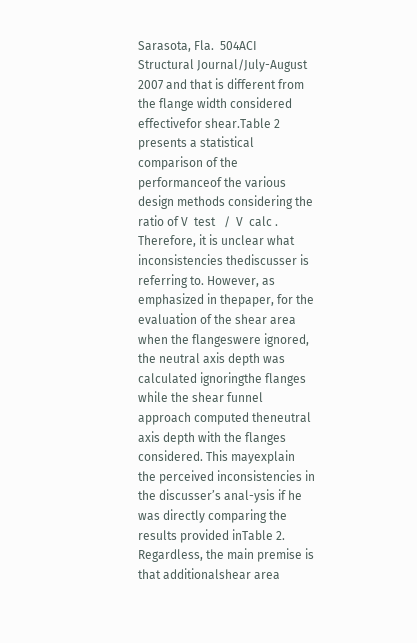Sarasota, Fla.  504ACI Structural Journal/July-August 2007 and that is different from the flange width considered effectivefor shear.Table 2 presents a statistical comparison of the performanceof the various design methods considering the ratio of V  test   /  V  calc . Therefore, it is unclear what inconsistencies thediscusser is referring to. However, as emphasized in thepaper, for the evaluation of the shear area when the flangeswere ignored, the neutral axis depth was calculated ignoringthe flanges while the shear funnel approach computed theneutral axis depth with the flanges considered. This mayexplain the perceived inconsistencies in the discusser’s anal-ysis if he was directly comparing the results provided inTable 2. Regardless, the main premise is that additionalshear area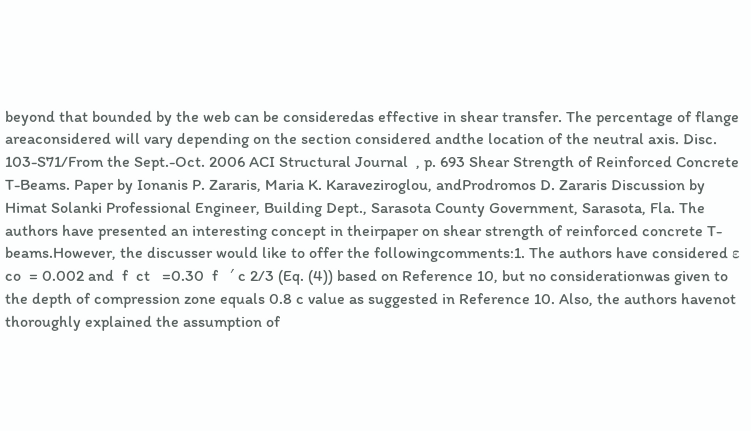beyond that bounded by the web can be consideredas effective in shear transfer. The percentage of flange areaconsidered will vary depending on the section considered andthe location of the neutral axis. Disc. 103-S71/From the Sept.-Oct. 2006 ACI Structural Journal  , p. 693 Shear Strength of Reinforced Concrete T-Beams. Paper by Ionanis P. Zararis, Maria K. Karaveziroglou, andProdromos D. Zararis Discussion by Himat Solanki Professional Engineer, Building Dept., Sarasota County Government, Sarasota, Fla. The authors have presented an interesting concept in theirpaper on shear strength of reinforced concrete T-beams.However, the discusser would like to offer the followingcomments:1. The authors have considered ε co  = 0.002 and  f  ct   =0.30  f   ′ c 2/3 (Eq. (4)) based on Reference 10, but no considerationwas given to the depth of compression zone equals 0.8 c value as suggested in Reference 10. Also, the authors havenot thoroughly explained the assumption of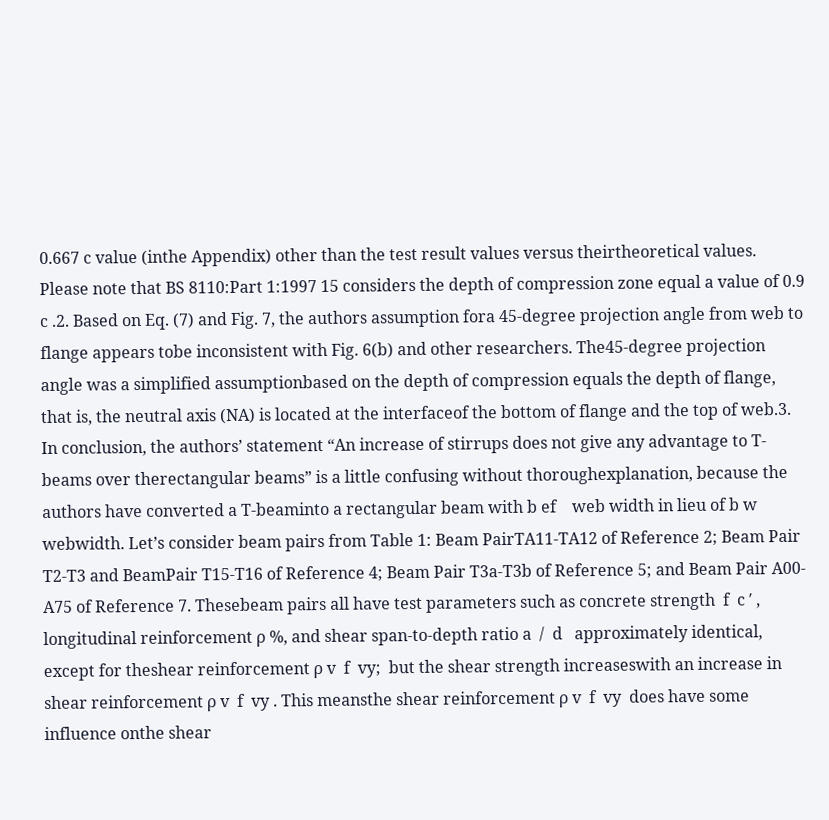0.667 c value (inthe Appendix) other than the test result values versus theirtheoretical values. Please note that BS 8110:Part 1:1997 15 considers the depth of compression zone equal a value of 0.9 c .2. Based on Eq. (7) and Fig. 7, the authors assumption fora 45-degree projection angle from web to flange appears tobe inconsistent with Fig. 6(b) and other researchers. The45-degree projection angle was a simplified assumptionbased on the depth of compression equals the depth of flange, that is, the neutral axis (NA) is located at the interfaceof the bottom of flange and the top of web.3. In conclusion, the authors’ statement “An increase of stirrups does not give any advantage to T-beams over therectangular beams” is a little confusing without thoroughexplanation, because the authors have converted a T-beaminto a rectangular beam with b ef    web width in lieu of b w webwidth. Let’s consider beam pairs from Table 1: Beam PairTA11-TA12 of Reference 2; Beam Pair T2-T3 and BeamPair T15-T16 of Reference 4; Beam Pair T3a-T3b of Reference 5; and Beam Pair A00-A75 of Reference 7. Thesebeam pairs all have test parameters such as concrete strength  f  c ′ , longitudinal reinforcement ρ %, and shear span-to-depth ratio a  /  d   approximately identical, except for theshear reinforcement ρ v  f  vy;  but the shear strength increaseswith an increase in shear reinforcement ρ v  f  vy . This meansthe shear reinforcement ρ v  f  vy  does have some influence onthe shear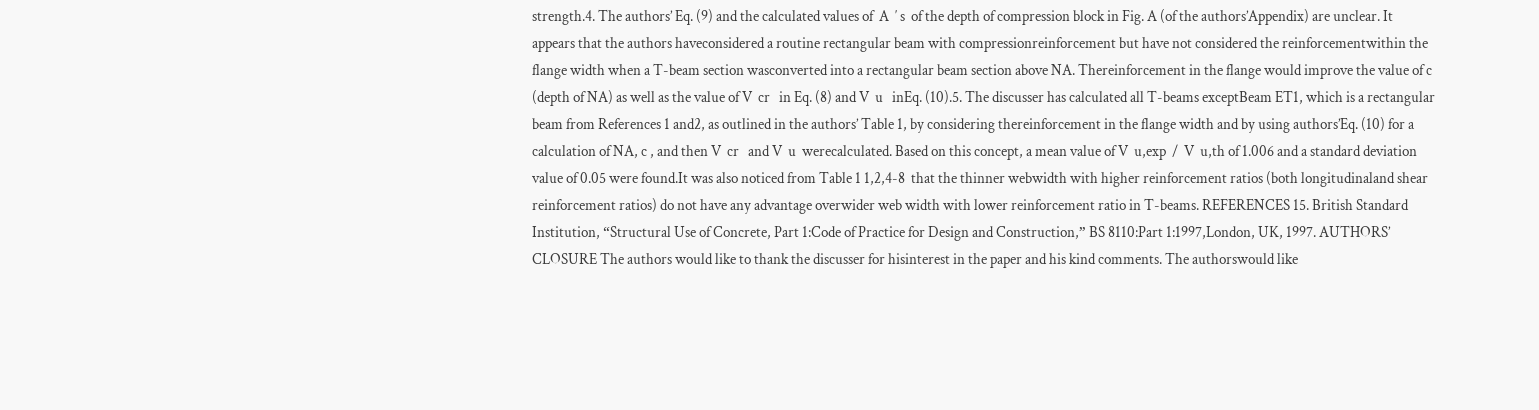strength.4. The authors’ Eq. (9) and the calculated values of  A  ′ s  of the depth of compression block in Fig. A (of the authors’Appendix) are unclear. It appears that the authors haveconsidered a routine rectangular beam with compressionreinforcement but have not considered the reinforcementwithin the flange width when a T-beam section wasconverted into a rectangular beam section above NA. Thereinforcement in the flange would improve the value of c (depth of NA) as well as the value of V  cr   in Eq. (8) and V  u   inEq. (10).5. The discusser has calculated all T-beams exceptBeam ET1, which is a rectangular beam from References 1 and2, as outlined in the authors’ Table 1, by considering thereinforcement in the flange width and by using authors’Eq. (10) for a calculation of NA, c , and then V  cr   and V  u  werecalculated. Based on this concept, a mean value of V  u,exp  /  V  u,th of 1.006 and a standard deviation value of 0.05 were found.It was also noticed from Table 1 1,2,4-8  that the thinner webwidth with higher reinforcement ratios (both longitudinaland shear reinforcement ratios) do not have any advantage overwider web width with lower reinforcement ratio in T-beams. REFERENCES 15. British Standard Institution, “Structural Use of Concrete, Part 1:Code of Practice for Design and Construction,” BS 8110:Part 1:1997,London, UK, 1997. AUTHORS’ CLOSURE The authors would like to thank the discusser for hisinterest in the paper and his kind comments. The authorswould like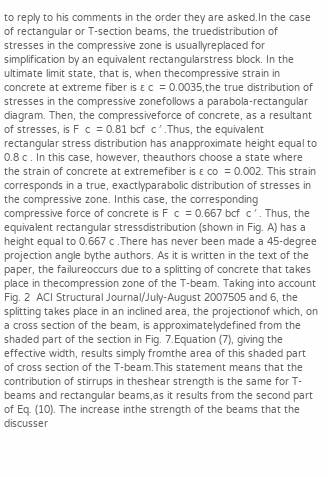to reply to his comments in the order they are asked.In the case of rectangular or T-section beams, the truedistribution of stresses in the compressive zone is usuallyreplaced for simplification by an equivalent rectangularstress block. In the ultimate limit state, that is, when thecompressive strain in concrete at extreme fiber is ε c  = 0.0035,the true distribution of stresses in the compressive zonefollows a parabola-rectangular diagram. Then, the compressiveforce of concrete, as a resultant of stresses, is F  c  = 0.81 bcf  c ′ .Thus, the equivalent rectangular stress distribution has anapproximate height equal to 0.8 c . In this case, however, theauthors choose a state where the strain of concrete at extremefiber is ε co  = 0.002. This strain corresponds in a true, exactlyparabolic distribution of stresses in the compressive zone. Inthis case, the corresponding compressive force of concrete is F  c  = 0.667 bcf  c ′ . Thus, the equivalent rectangular stressdistribution (shown in Fig. A) has a height equal to 0.667 c .There has never been made a 45-degree projection angle bythe authors. As it is written in the text of the paper, the failureoccurs due to a splitting of concrete that takes place in thecompression zone of the T-beam. Taking into account Fig. 2  ACI Structural Journal/July-August 2007505 and 6, the splitting takes place in an inclined area, the projectionof which, on a cross section of the beam, is approximatelydefined from the shaded part of the section in Fig. 7.Equation (7), giving the effective width, results simply fromthe area of this shaded part of cross section of the T-beam.This statement means that the contribution of stirrups in theshear strength is the same for T-beams and rectangular beams,as it results from the second part of Eq. (10). The increase inthe strength of the beams that the discusser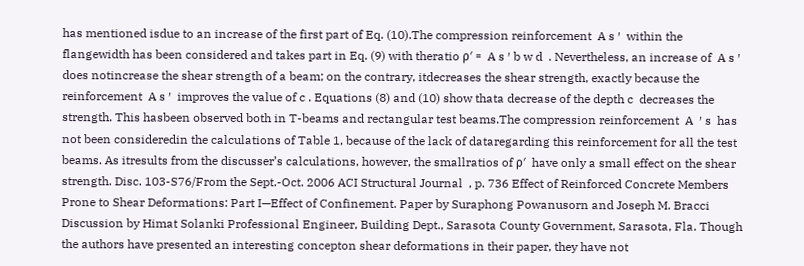has mentioned isdue to an increase of the first part of Eq. (10).The compression reinforcement  A s ′  within the flangewidth has been considered and takes part in Eq. (9) with theratio ρ′ =  A s ′ b w d  . Nevertheless, an increase of  A s ′  does notincrease the shear strength of a beam; on the contrary, itdecreases the shear strength, exactly because the reinforcement  A s ′  improves the value of c . Equations (8) and (10) show thata decrease of the depth c  decreases the strength. This hasbeen observed both in T-beams and rectangular test beams.The compression reinforcement  A  ′ s  has not been consideredin the calculations of Table 1, because of the lack of dataregarding this reinforcement for all the test beams. As itresults from the discusser’s calculations, however, the smallratios of ρ′  have only a small effect on the shear strength. Disc. 103-S76/From the Sept.-Oct. 2006 ACI Structural Journal  , p. 736 Effect of Reinforced Concrete Members Prone to Shear Deformations: Part I—Effect of Confinement. Paper by Suraphong Powanusorn and Joseph M. Bracci Discussion by Himat Solanki Professional Engineer, Building Dept., Sarasota County Government, Sarasota, Fla. Though the authors have presented an interesting concepton shear deformations in their paper, they have not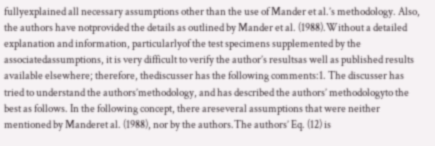fullyexplained all necessary assumptions other than the use of Mander et al.’s methodology. Also, the authors have notprovided the details as outlined by Mander et al. (1988).Without a detailed explanation and information, particularlyof the test specimens supplemented by the associatedassumptions, it is very difficult to verify the author’s resultsas well as published results available elsewhere; therefore, thediscusser has the following comments:1. The discusser has tried to understand the authors’methodology, and has described the authors’ methodologyto the best as follows. In the following concept, there areseveral assumptions that were neither mentioned by Manderet al. (1988), nor by the authors.The authors’ Eq. (12) is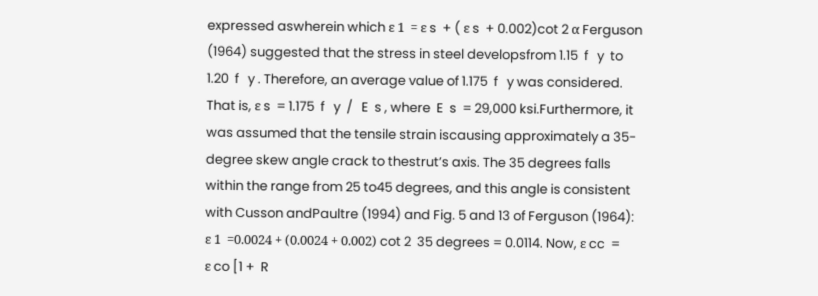expressed aswherein which ε 1  = ε s  + ( ε s  + 0.002)cot 2 α Ferguson (1964) suggested that the stress in steel developsfrom 1.15  f   y  to 1.20  f   y . Therefore, an average value of 1.175  f   y was considered. That is, ε s  = 1.175  f   y  /   E  s , where  E  s  = 29,000 ksi.Furthermore, it was assumed that the tensile strain iscausing approximately a 35-degree skew angle crack to thestrut’s axis. The 35 degrees falls within the range from 25 to45 degrees, and this angle is consistent with Cusson andPaultre (1994) and Fig. 5 and 13 of Ferguson (1964): ε 1  =0.0024 + (0.0024 + 0.002) cot 2  35 degrees = 0.0114. Now, ε cc  = ε co [1 +  R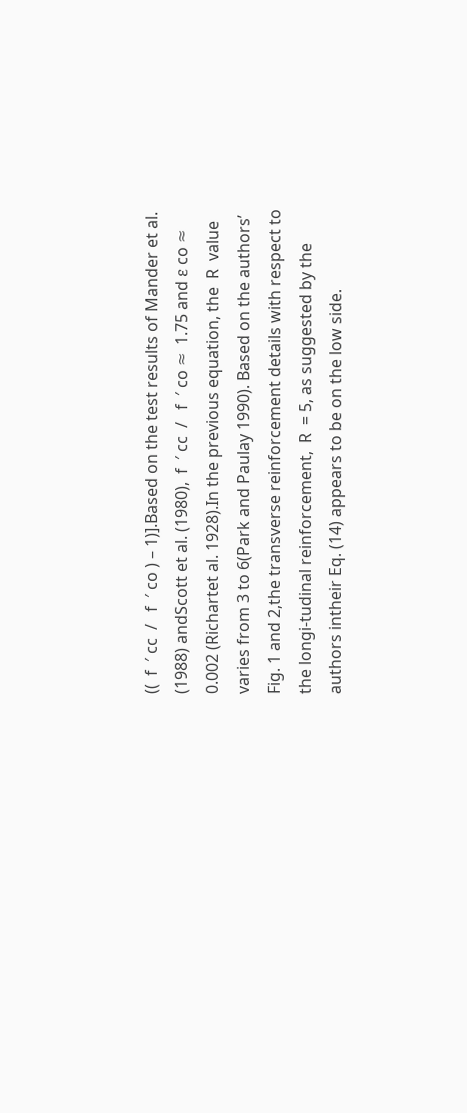((  f  ′ cc  /   f  ′ co ) – 1)].Based on the test results of Mander et al. (1988) andScott et al. (1980),  f  ′ cc  /   f  ′ co ≈  1.75 and ε co ≈  0.002 (Richartet al. 1928).In the previous equation, the  R  value varies from 3 to 6(Park and Paulay 1990). Based on the authors’ Fig. 1 and 2,the transverse reinforcement details with respect to the longi-tudinal reinforcement,  R  = 5, as suggested by the authors intheir Eq. (14) appears to be on the low side.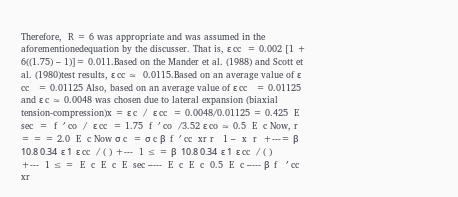Therefore,  R = 6 was appropriate and was assumed in the aforementionedequation by the discusser. That is, ε cc  = 0.002 [1 + 6((1.75) – 1)]= 0.011.Based on the Mander et al. (1988) and Scott et al. (1980)test results, ε cc ≈  0.0115.Based on an average value of ε cc   = 0.01125 Also, based on an average value of ε cc   = 0.01125 and ε c ≈ 0.0048 was chosen due to lateral expansion (biaxial tension-compression)x = ε c  /  ε cc  = 0.0048/0.01125 = 0.425  E  sec  =  f  ′ co  /  ε cc  = 1.75  f  ′ co  /3.52 ε co ≈ 0.5  E  c Now, r   = = = 2.0  E  c Now σ c  = σ c β  f  ′ cc  xr r   1 –  x  r  +---= β  10.8 0.34  ε 1  ε cc  ⁄ ( ) +---  1 ≤ = β  10.8 0.34  ε 1  ε cc  ⁄ ( ) +---  1 ≤ =  E  c  E  c  E  sec –---  E  c  E  c  0.5  E  c –--- β  f   ′ cc  xr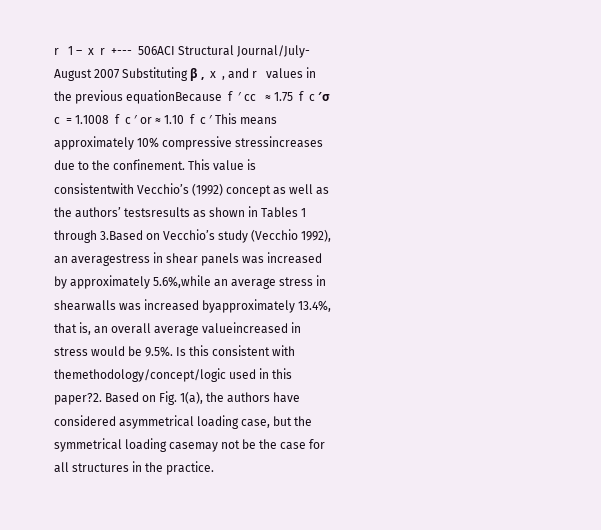r   1 –  x  r  +---  506ACI Structural Journal/July-August 2007 Substituting β ,  x  , and r   values in the previous equationBecause  f  ′ cc   ≈ 1.75  f  c ′σ c  = 1.1008  f  c ′ or ≈ 1.10  f  c ′ This means approximately 10% compressive stressincreases due to the confinement. This value is consistentwith Vecchio’s (1992) concept as well as the authors’ testsresults as shown in Tables 1 through 3.Based on Vecchio’s study (Vecchio 1992), an averagestress in shear panels was increased by approximately 5.6%,while an average stress in shearwalls was increased byapproximately 13.4%, that is, an overall average valueincreased in stress would be 9.5%. Is this consistent with themethodology/concept/logic used in this paper?2. Based on Fig. 1(a), the authors have considered asymmetrical loading case, but the symmetrical loading casemay not be the case for all structures in the practice.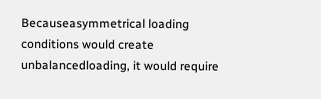Becauseasymmetrical loading conditions would create unbalancedloading, it would require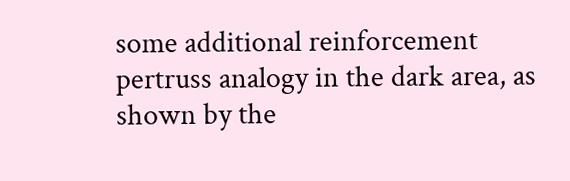some additional reinforcement pertruss analogy in the dark area, as shown by the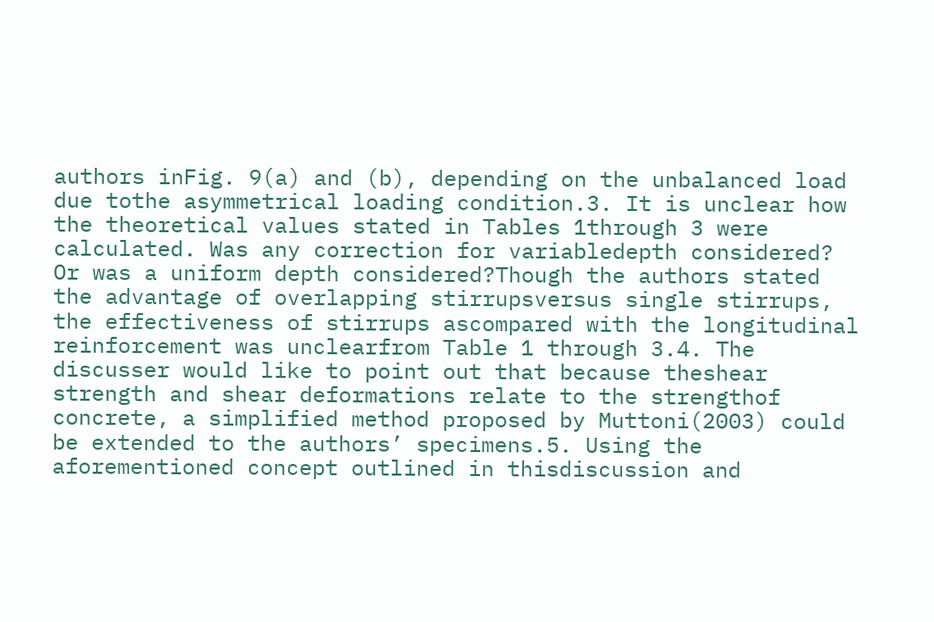authors inFig. 9(a) and (b), depending on the unbalanced load due tothe asymmetrical loading condition.3. It is unclear how the theoretical values stated in Tables 1through 3 were calculated. Was any correction for variabledepth considered? Or was a uniform depth considered?Though the authors stated the advantage of overlapping stirrupsversus single stirrups, the effectiveness of stirrups ascompared with the longitudinal reinforcement was unclearfrom Table 1 through 3.4. The discusser would like to point out that because theshear strength and shear deformations relate to the strengthof concrete, a simplified method proposed by Muttoni(2003) could be extended to the authors’ specimens.5. Using the aforementioned concept outlined in thisdiscussion and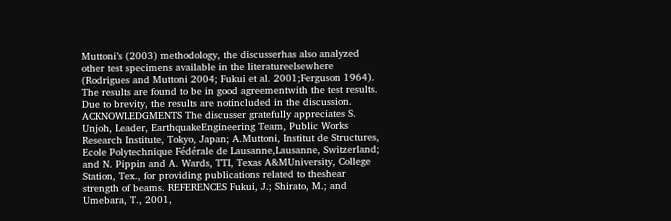Muttoni’s (2003) methodology, the discusserhas also analyzed other test specimens available in the literatureelsewhere (Rodrigues and Muttoni 2004; Fukui et al. 2001;Ferguson 1964). The results are found to be in good agreementwith the test results. Due to brevity, the results are notincluded in the discussion. ACKNOWLEDGMENTS The discusser gratefully appreciates S. Unjoh, Leader, EarthquakeEngineering Team, Public Works Research Institute, Tokyo, Japan; A.Muttoni, Institut de Structures, Ecole Polytechnique Fédérale de Lausanne,Lausanne, Switzerland; and N. Pippin and A. Wards, TTI, Texas A&MUniversity, College Station, Tex., for providing publications related to theshear strength of beams. REFERENCES Fukui, J.; Shirato, M.; and Umebara, T., 2001,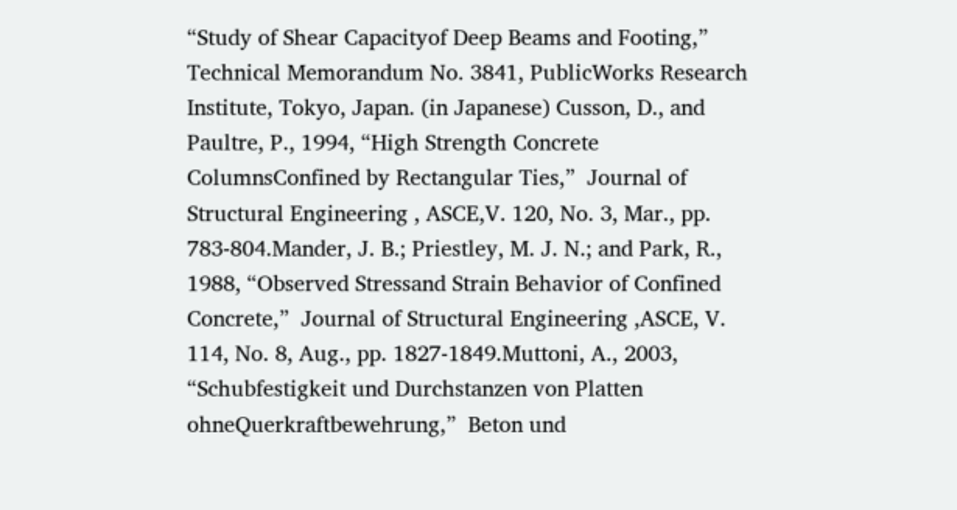“Study of Shear Capacityof Deep Beams and Footing,” Technical Memorandum No. 3841, PublicWorks Research Institute, Tokyo, Japan. (in Japanese) Cusson, D., and Paultre, P., 1994, “High Strength Concrete ColumnsConfined by Rectangular Ties,”  Journal of Structural Engineering , ASCE,V. 120, No. 3, Mar., pp. 783-804.Mander, J. B.; Priestley, M. J. N.; and Park, R., 1988, “Observed Stressand Strain Behavior of Confined Concrete,”  Journal of Structural Engineering ,ASCE, V. 114, No. 8, Aug., pp. 1827-1849.Muttoni, A., 2003, “Schubfestigkeit und Durchstanzen von Platten ohneQuerkraftbewehrung,”  Beton und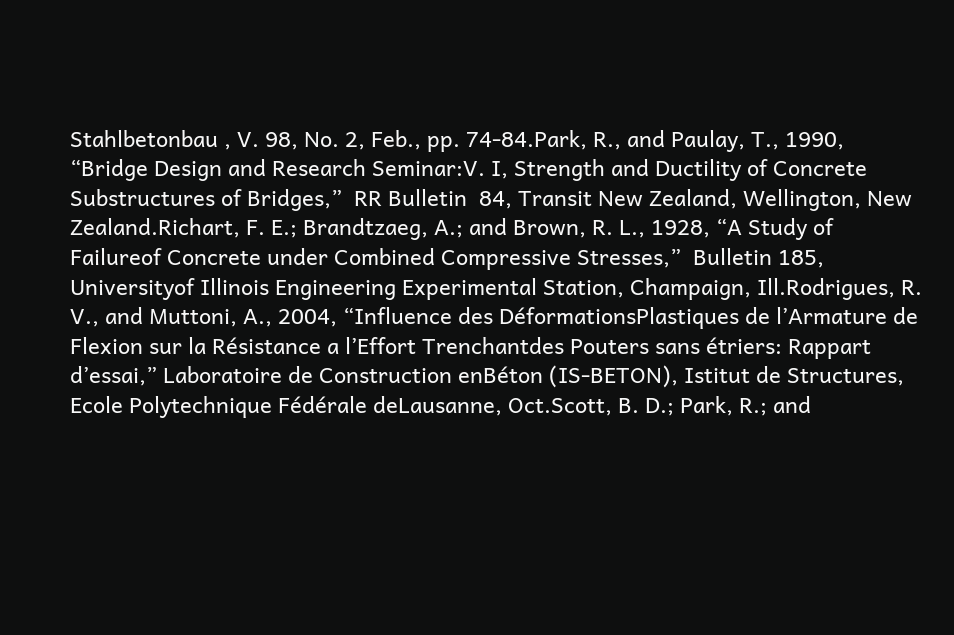Stahlbetonbau , V. 98, No. 2, Feb., pp. 74-84.Park, R., and Paulay, T., 1990, “Bridge Design and Research Seminar:V. I, Strength and Ductility of Concrete Substructures of Bridges,”  RR Bulletin  84, Transit New Zealand, Wellington, New Zealand.Richart, F. E.; Brandtzaeg, A.; and Brown, R. L., 1928, “A Study of Failureof Concrete under Combined Compressive Stresses,”  Bulletin 185, Universityof Illinois Engineering Experimental Station, Champaign, Ill.Rodrigues, R. V., and Muttoni, A., 2004, “Influence des DéformationsPlastiques de l’Armature de Flexion sur la Résistance a l’Effort Trenchantdes Pouters sans étriers: Rappart d’essai,” Laboratoire de Construction enBéton (IS-BETON), Istitut de Structures, Ecole Polytechnique Fédérale deLausanne, Oct.Scott, B. D.; Park, R.; and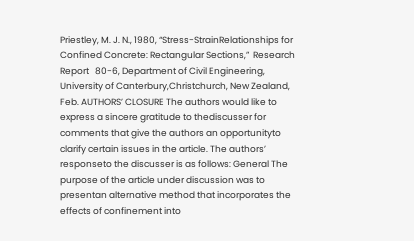Priestley, M. J. N., 1980, “Stress-StrainRelationships for Confined Concrete: Rectangular Sections,”  Research Report   80-6, Department of Civil Engineering, University of Canterbury,Christchurch, New Zealand, Feb. AUTHORS’ CLOSURE The authors would like to express a sincere gratitude to thediscusser for comments that give the authors an opportunityto clarify certain issues in the article. The authors’ responseto the discusser is as follows: General The purpose of the article under discussion was to presentan alternative method that incorporates the effects of confinement into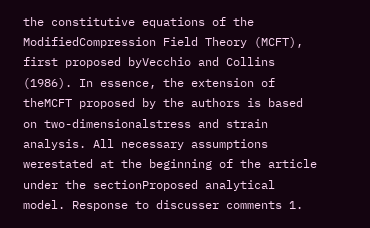the constitutive equations of the ModifiedCompression Field Theory (MCFT), first proposed byVecchio and Collins (1986). In essence, the extension of theMCFT proposed by the authors is based on two-dimensionalstress and strain analysis. All necessary assumptions werestated at the beginning of the article under the sectionProposed analytical model. Response to discusser comments 1.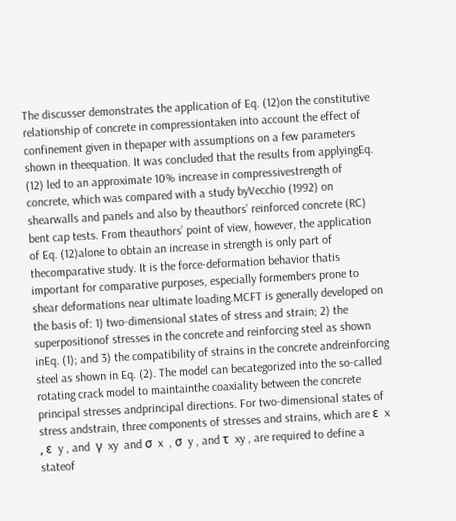The discusser demonstrates the application of Eq. (12)on the constitutive relationship of concrete in compressiontaken into account the effect of confinement given in thepaper with assumptions on a few parameters shown in theequation. It was concluded that the results from applyingEq. (12) led to an approximate 10% increase in compressivestrength of concrete, which was compared with a study byVecchio (1992) on shearwalls and panels and also by theauthors’ reinforced concrete (RC) bent cap tests. From theauthors’ point of view, however, the application of Eq. (12)alone to obtain an increase in strength is only part of thecomparative study. It is the force-deformation behavior thatis important for comparative purposes, especially formembers prone to shear deformations near ultimate loading.MCFT is generally developed on the basis of: 1) two-dimensional states of stress and strain; 2) the superpositionof stresses in the concrete and reinforcing steel as shown inEq. (1); and 3) the compatibility of strains in the concrete andreinforcing steel as shown in Eq. (2). The model can becategorized into the so-called rotating crack model to maintainthe coaxiality between the concrete principal stresses andprincipal directions. For two-dimensional states of stress andstrain, three components of stresses and strains, which are ε  x  , ε  y , and  γ  xy  and σ  x  , σ  y , and τ  xy , are required to define a stateof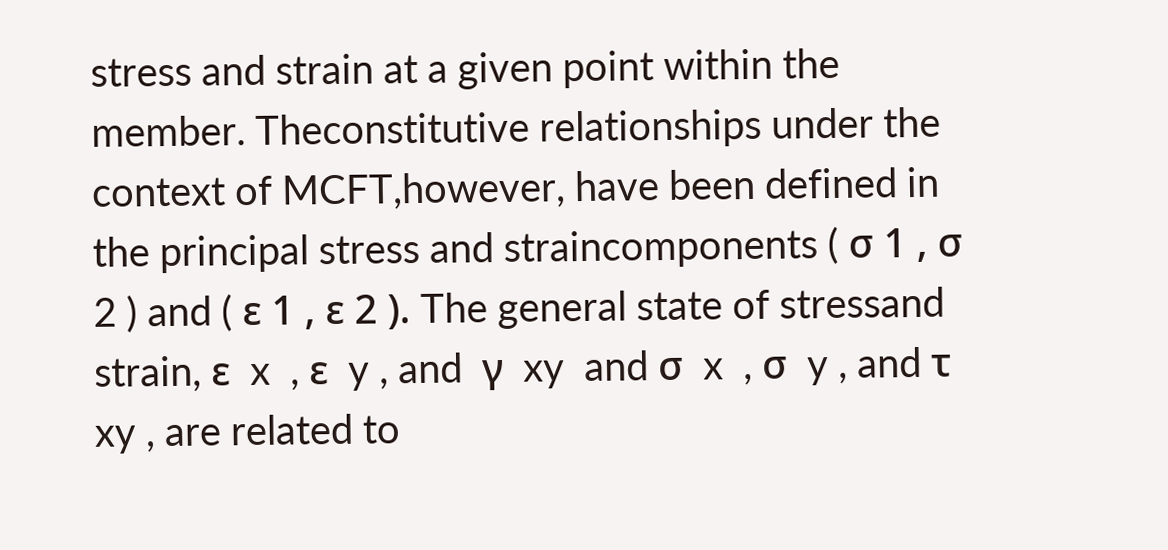stress and strain at a given point within the member. Theconstitutive relationships under the context of MCFT,however, have been defined in the principal stress and straincomponents ( σ 1 , σ 2 ) and ( ε 1 , ε 2 ). The general state of stressand strain, ε  x  , ε  y , and  γ  xy  and σ  x  , σ  y , and τ  xy , are related to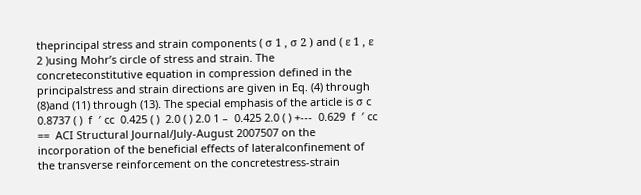theprincipal stress and strain components ( σ 1 , σ 2 ) and ( ε 1 , ε 2 )using Mohr’s circle of stress and strain. The concreteconstitutive equation in compression defined in the principalstress and strain directions are given in Eq. (4) through (8)and (11) through (13). The special emphasis of the article is σ c 0.8737 ( )  f  ′ cc  0.425 ( )  2.0 ( ) 2.0 1 –  0.425 2.0 ( ) +---  0.629  f  ′ cc ==  ACI Structural Journal/July-August 2007507 on the incorporation of the beneficial effects of lateralconfinement of the transverse reinforcement on the concretestress-strain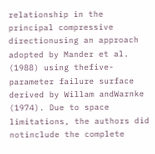relationship in the principal compressive directionusing an approach adopted by Mander et al. (1988) using thefive-parameter failure surface derived by Willam andWarnke (1974). Due to space limitations, the authors did notinclude the complete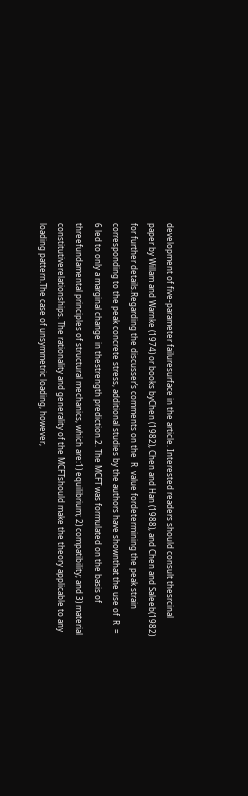development of five-parameter failuresurface in the article. Interested readers should consult thesrcinal paper by Willam and Warnke (1974) or books byChen (1982), Chen and Han (1988), and Chen and Saleeb(1982) for further details.Regarding the discusser’s comments on the  R  value fordetermining the peak strain corresponding to the peak concrete stress, additional studies by the authors have shownthat the use of  R  = 6 led to only a marginal change in thestrength prediction.2. The MCFT was formulated on the basis of threefundamental principles of structural mechanics, which are:1) equilibrium; 2) compatibility; and 3) material constitutiverelationships. The rationality and generality of the MCFTshould make the theory applicable to any loading pattern.The case of unsymmetric loading, however,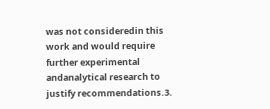was not consideredin this work and would require further experimental andanalytical research to justify recommendations.3.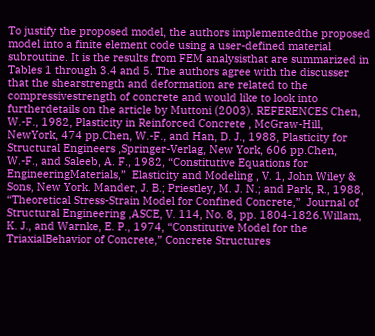To justify the proposed model, the authors implementedthe proposed model into a finite element code using a user-defined material subroutine. It is the results from FEM analysisthat are summarized in Tables 1 through 3.4 and 5. The authors agree with the discusser that the shearstrength and deformation are related to the compressivestrength of concrete and would like to look into furtherdetails on the article by Muttoni (2003). REFERENCES Chen, W.-F., 1982, Plasticity in Reinforced Concrete , McGraw-Hill, NewYork, 474 pp.Chen, W.-F., and Han, D. J., 1988, Plasticity for Structural Engineers ,Springer-Verlag, New York, 606 pp.Chen, W.-F., and Saleeb, A. F., 1982, “Constitutive Equations for EngineeringMaterials,”  Elasticity and Modeling , V. 1, John Wiley & Sons, New York. Mander, J. B.; Priestley, M. J. N.; and Park, R., 1988, “Theoretical Stress-Strain Model for Confined Concrete,”  Journal of Structural Engineering ,ASCE, V. 114, No. 8, pp. 1804-1826.Willam, K. J., and Warnke, E. P., 1974, “Constitutive Model for the TriaxialBehavior of Concrete,” Concrete Structures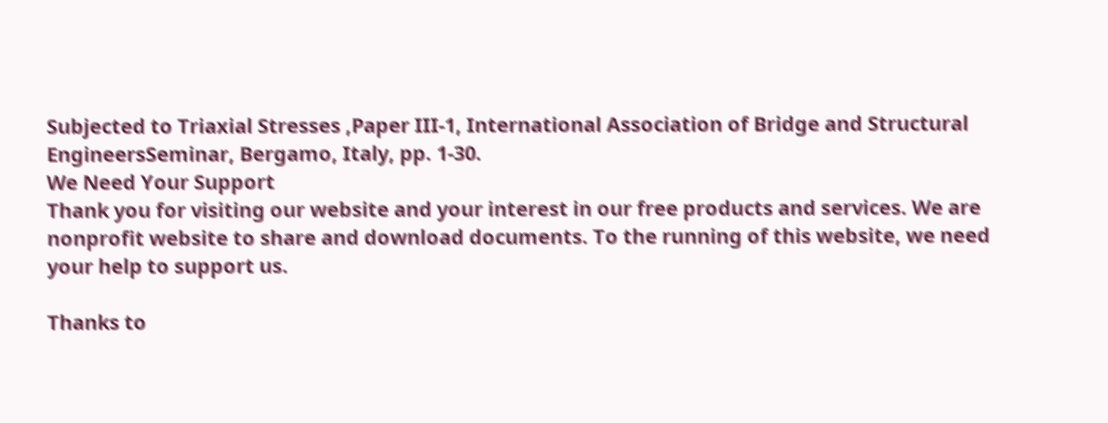Subjected to Triaxial Stresses ,Paper III-1, International Association of Bridge and Structural EngineersSeminar, Bergamo, Italy, pp. 1-30.
We Need Your Support
Thank you for visiting our website and your interest in our free products and services. We are nonprofit website to share and download documents. To the running of this website, we need your help to support us.

Thanks to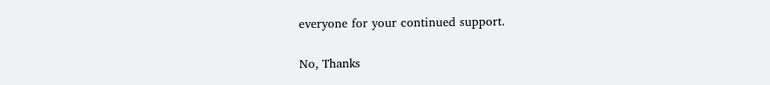everyone for your continued support.

No, Thanks